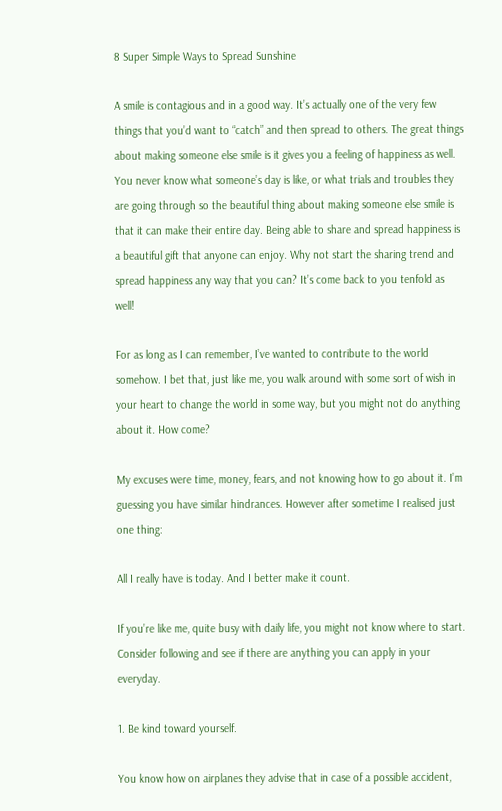8 Super Simple Ways to Spread Sunshine

A smile is contagious and in a good way. It’s actually one of the very few things that you’d want to “catch” and then spread to others. The great things about making someone else smile is it gives you a feeling of happiness as well. You never know what someone’s day is like, or what trials and troubles they are going through so the beautiful thing about making someone else smile is that it can make their entire day. Being able to share and spread happiness is a beautiful gift that anyone can enjoy. Why not start the sharing trend and spread happiness any way that you can? It’s come back to you tenfold as well!

For as long as I can remember, I’ve wanted to contribute to the world somehow. I bet that, just like me, you walk around with some sort of wish in your heart to change the world in some way, but you might not do anything about it. How come?

My excuses were time, money, fears, and not knowing how to go about it. I’m guessing you have similar hindrances. However after sometime I realised just one thing:

All I really have is today. And I better make it count.

If you’re like me, quite busy with daily life, you might not know where to start. Consider following and see if there are anything you can apply in your everyday.

1. Be kind toward yourself.

You know how on airplanes they advise that in case of a possible accident,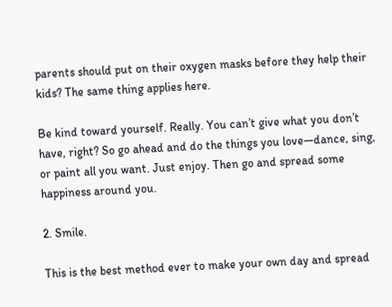parents should put on their oxygen masks before they help their kids? The same thing applies here.

Be kind toward yourself. Really. You can’t give what you don’t have, right? So go ahead and do the things you love—dance, sing, or paint all you want. Just enjoy. Then go and spread some happiness around you.

2. Smile.

This is the best method ever to make your own day and spread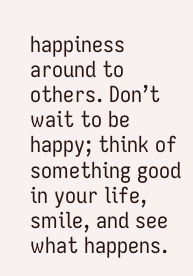happiness around to others. Don’t wait to be happy; think of something good in your life, smile, and see what happens.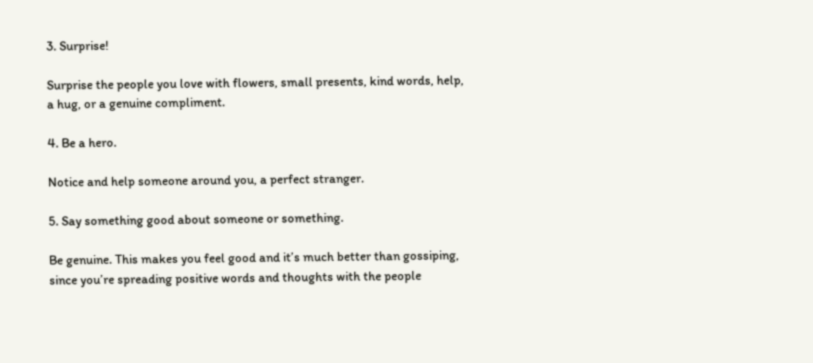3. Surprise!

Surprise the people you love with flowers, small presents, kind words, help, a hug, or a genuine compliment.

4. Be a hero.

Notice and help someone around you, a perfect stranger.

5. Say something good about someone or something.

Be genuine. This makes you feel good and it’s much better than gossiping, since you’re spreading positive words and thoughts with the people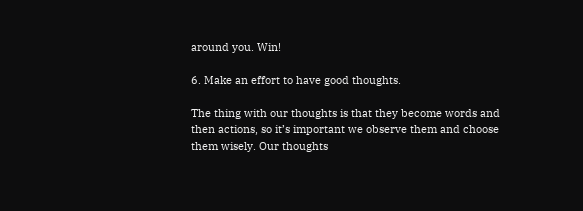around you. Win!

6. Make an effort to have good thoughts.

The thing with our thoughts is that they become words and then actions, so it’s important we observe them and choose them wisely. Our thoughts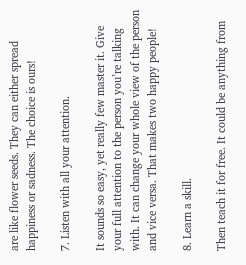are like flower seeds. They can either spread happiness or sadness. The choice is ours!

7. Listen with all your attention.

It sounds so easy, yet really few master it. Give your full attention to the person you’re talking with. It can change your whole view of the person and vice versa. That makes two happy people!

8. Learn a skill.

Then teach it for free. It could be anything from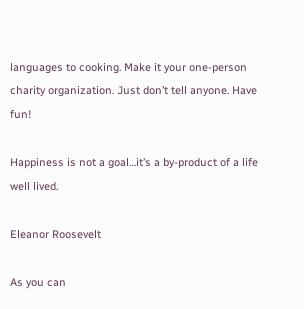languages to cooking. Make it your one-person charity organization. Just don’t tell anyone. Have fun!

Happiness is not a goal…it’s a by-product of a life well lived.

Eleanor Roosevelt

As you can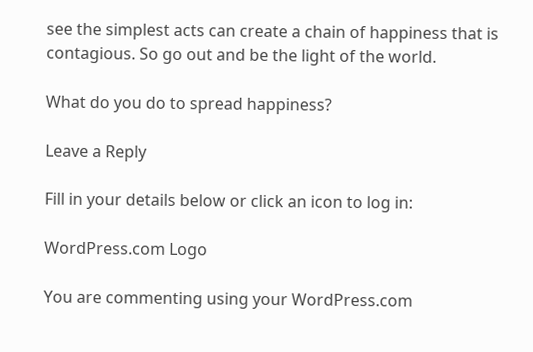see the simplest acts can create a chain of happiness that is contagious. So go out and be the light of the world.

What do you do to spread happiness?

Leave a Reply

Fill in your details below or click an icon to log in:

WordPress.com Logo

You are commenting using your WordPress.com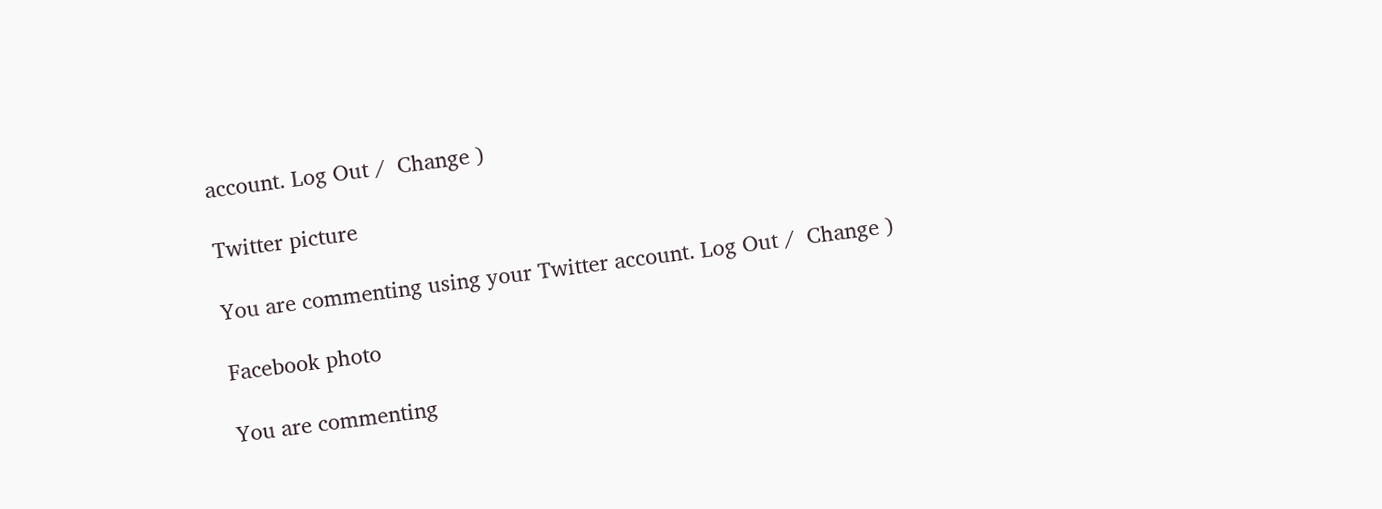account. Log Out /  Change )

Twitter picture

You are commenting using your Twitter account. Log Out /  Change )

Facebook photo

You are commenting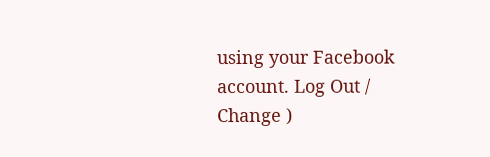using your Facebook account. Log Out /  Change )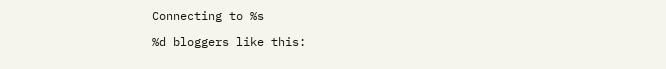Connecting to %s

%d bloggers like this: